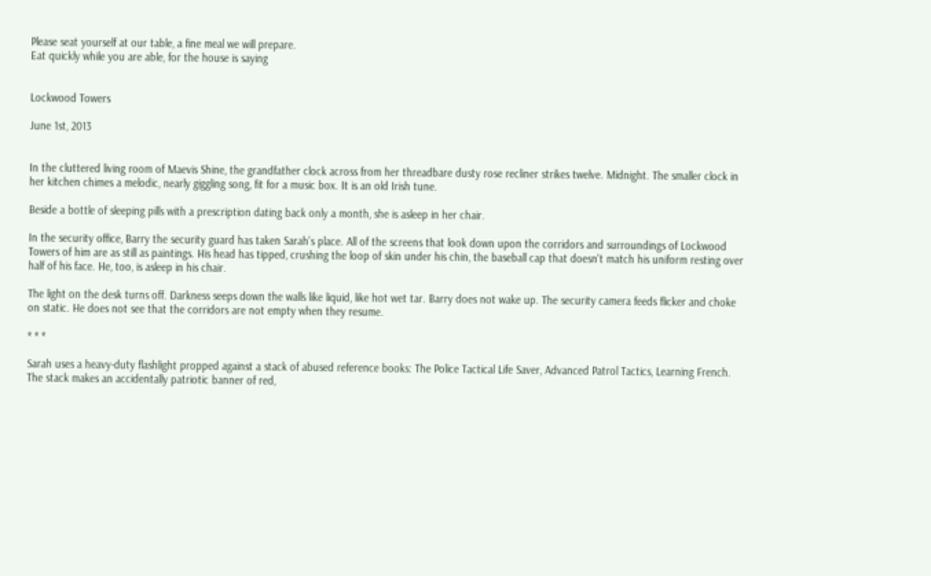Please seat yourself at our table, a fine meal we will prepare.
Eat quickly while you are able, for the house is saying


Lockwood Towers

June 1st, 2013


In the cluttered living room of Maevis Shine, the grandfather clock across from her threadbare dusty rose recliner strikes twelve. Midnight. The smaller clock in her kitchen chimes a melodic, nearly giggling song, fit for a music box. It is an old Irish tune.

Beside a bottle of sleeping pills with a prescription dating back only a month, she is asleep in her chair.

In the security office, Barry the security guard has taken Sarah's place. All of the screens that look down upon the corridors and surroundings of Lockwood Towers of him are as still as paintings. His head has tipped, crushing the loop of skin under his chin, the baseball cap that doesn't match his uniform resting over half of his face. He, too, is asleep in his chair.

The light on the desk turns off. Darkness seeps down the walls like liquid, like hot wet tar. Barry does not wake up. The security camera feeds flicker and choke on static. He does not see that the corridors are not empty when they resume.

* * *

Sarah uses a heavy-duty flashlight propped against a stack of abused reference books: The Police Tactical Life Saver, Advanced Patrol Tactics, Learning French. The stack makes an accidentally patriotic banner of red,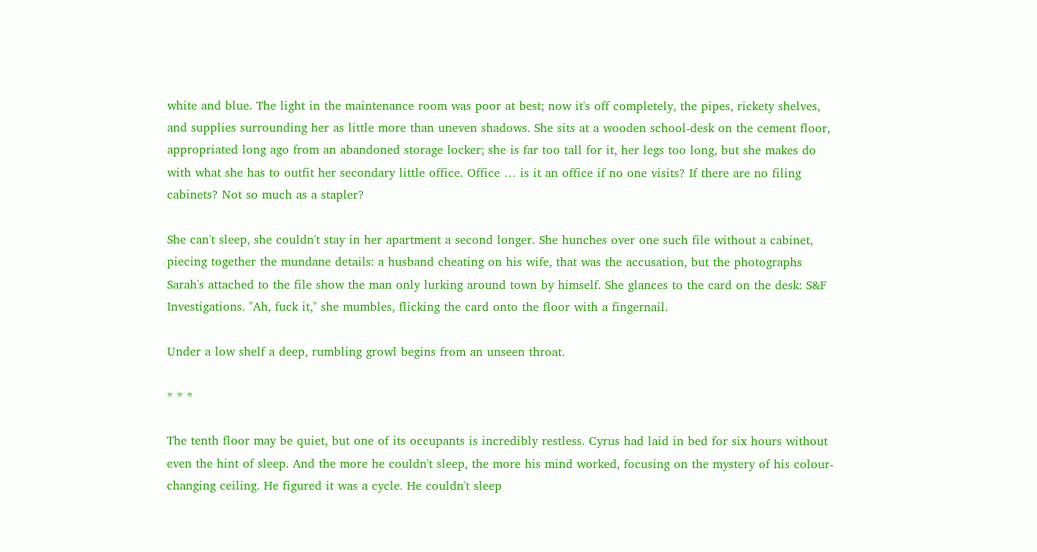white and blue. The light in the maintenance room was poor at best; now it's off completely, the pipes, rickety shelves, and supplies surrounding her as little more than uneven shadows. She sits at a wooden school-desk on the cement floor, appropriated long ago from an abandoned storage locker; she is far too tall for it, her legs too long, but she makes do with what she has to outfit her secondary little office. Office … is it an office if no one visits? If there are no filing cabinets? Not so much as a stapler?

She can't sleep, she couldn't stay in her apartment a second longer. She hunches over one such file without a cabinet, piecing together the mundane details: a husband cheating on his wife, that was the accusation, but the photographs Sarah's attached to the file show the man only lurking around town by himself. She glances to the card on the desk: S&F Investigations. "Ah, fuck it," she mumbles, flicking the card onto the floor with a fingernail.

Under a low shelf a deep, rumbling growl begins from an unseen throat.

* * *

The tenth floor may be quiet, but one of its occupants is incredibly restless. Cyrus had laid in bed for six hours without even the hint of sleep. And the more he couldn't sleep, the more his mind worked, focusing on the mystery of his colour-changing ceiling. He figured it was a cycle. He couldn't sleep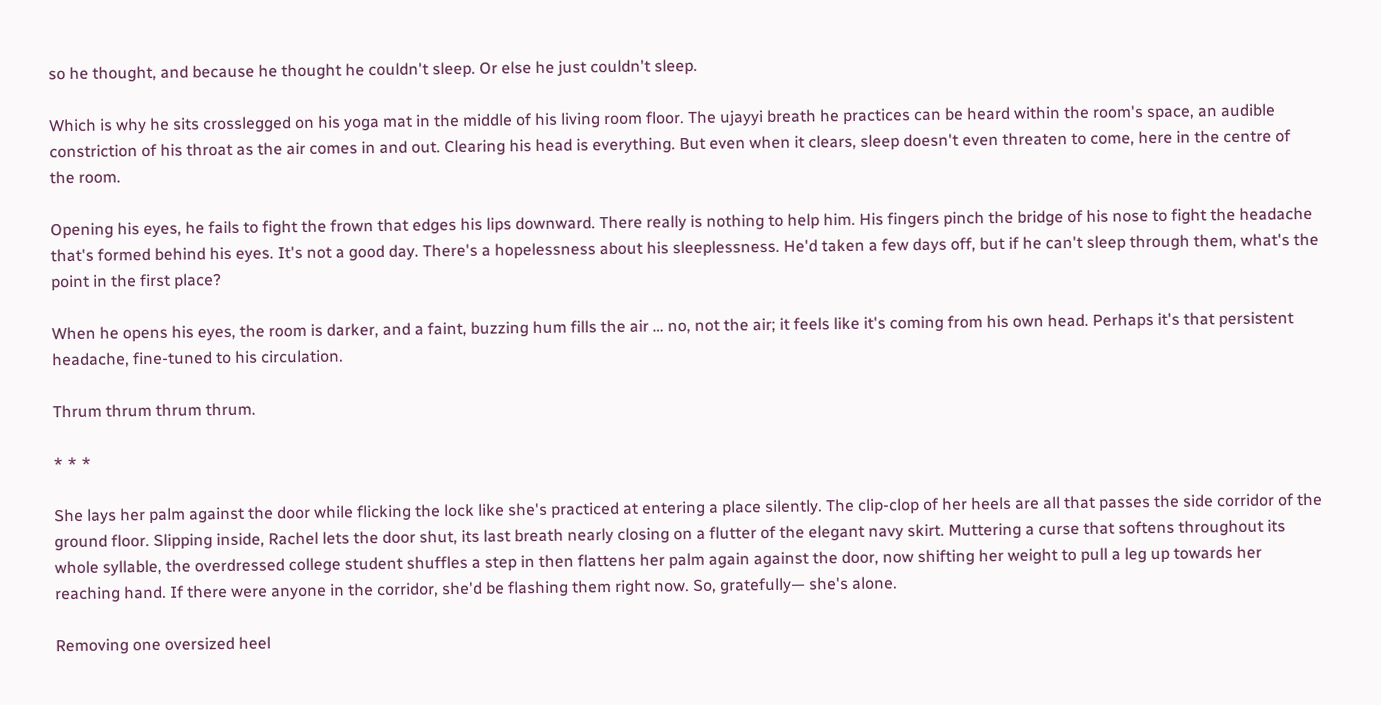so he thought, and because he thought he couldn't sleep. Or else he just couldn't sleep.

Which is why he sits crosslegged on his yoga mat in the middle of his living room floor. The ujayyi breath he practices can be heard within the room's space, an audible constriction of his throat as the air comes in and out. Clearing his head is everything. But even when it clears, sleep doesn't even threaten to come, here in the centre of the room.

Opening his eyes, he fails to fight the frown that edges his lips downward. There really is nothing to help him. His fingers pinch the bridge of his nose to fight the headache that's formed behind his eyes. It's not a good day. There's a hopelessness about his sleeplessness. He'd taken a few days off, but if he can't sleep through them, what's the point in the first place?

When he opens his eyes, the room is darker, and a faint, buzzing hum fills the air … no, not the air; it feels like it's coming from his own head. Perhaps it's that persistent headache, fine-tuned to his circulation.

Thrum thrum thrum thrum.

* * *

She lays her palm against the door while flicking the lock like she's practiced at entering a place silently. The clip-clop of her heels are all that passes the side corridor of the ground floor. Slipping inside, Rachel lets the door shut, its last breath nearly closing on a flutter of the elegant navy skirt. Muttering a curse that softens throughout its whole syllable, the overdressed college student shuffles a step in then flattens her palm again against the door, now shifting her weight to pull a leg up towards her reaching hand. If there were anyone in the corridor, she'd be flashing them right now. So, gratefully— she's alone.

Removing one oversized heel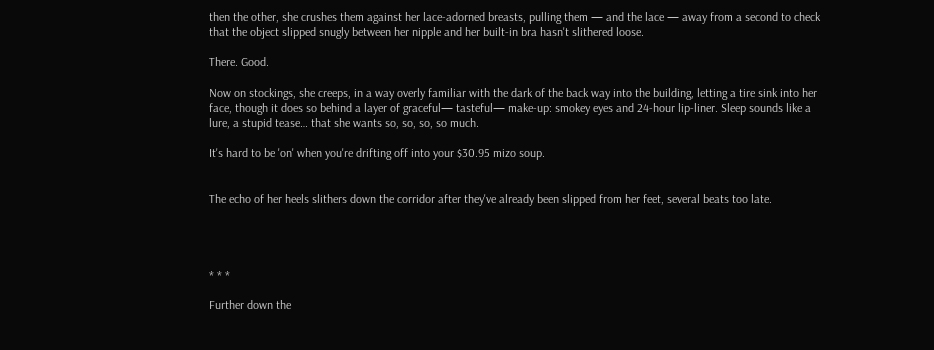then the other, she crushes them against her lace-adorned breasts, pulling them — and the lace — away from a second to check that the object slipped snugly between her nipple and her built-in bra hasn't slithered loose.

There. Good.

Now on stockings, she creeps, in a way overly familiar with the dark of the back way into the building, letting a tire sink into her face, though it does so behind a layer of graceful— tasteful— make-up: smokey eyes and 24-hour lip-liner. Sleep sounds like a lure, a stupid tease… that she wants so, so, so, so much.

It's hard to be 'on' when you're drifting off into your $30.95 mizo soup.


The echo of her heels slithers down the corridor after they've already been slipped from her feet, several beats too late.




* * *

Further down the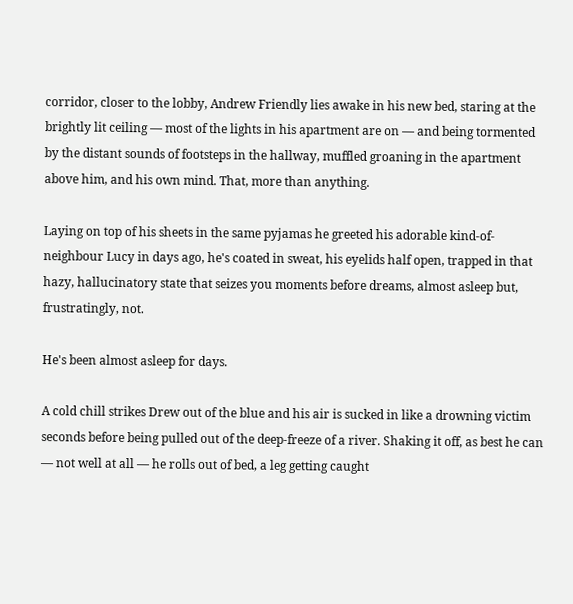corridor, closer to the lobby, Andrew Friendly lies awake in his new bed, staring at the brightly lit ceiling — most of the lights in his apartment are on — and being tormented by the distant sounds of footsteps in the hallway, muffled groaning in the apartment above him, and his own mind. That, more than anything.

Laying on top of his sheets in the same pyjamas he greeted his adorable kind-of-neighbour Lucy in days ago, he's coated in sweat, his eyelids half open, trapped in that hazy, hallucinatory state that seizes you moments before dreams, almost asleep but, frustratingly, not.

He's been almost asleep for days.

A cold chill strikes Drew out of the blue and his air is sucked in like a drowning victim seconds before being pulled out of the deep-freeze of a river. Shaking it off, as best he can — not well at all — he rolls out of bed, a leg getting caught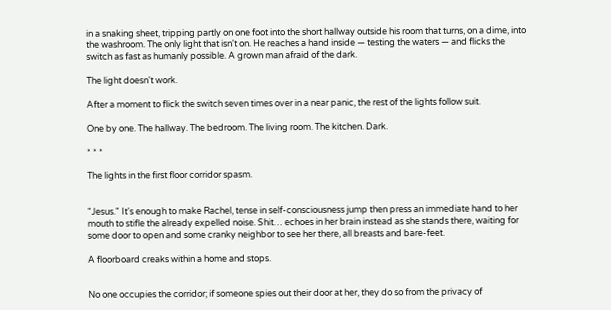in a snaking sheet, tripping partly on one foot into the short hallway outside his room that turns, on a dime, into the washroom. The only light that isn't on. He reaches a hand inside — testing the waters — and flicks the switch as fast as humanly possible. A grown man afraid of the dark.

The light doesn't work.

After a moment to flick the switch seven times over in a near panic, the rest of the lights follow suit.

One by one. The hallway. The bedroom. The living room. The kitchen. Dark.

* * *

The lights in the first floor corridor spasm.


"Jesus." It's enough to make Rachel, tense in self-consciousness jump then press an immediate hand to her mouth to stifle the already expelled noise. Shit… echoes in her brain instead as she stands there, waiting for some door to open and some cranky neighbor to see her there, all breasts and bare-feet.

A floorboard creaks within a home and stops.


No one occupies the corridor; if someone spies out their door at her, they do so from the privacy of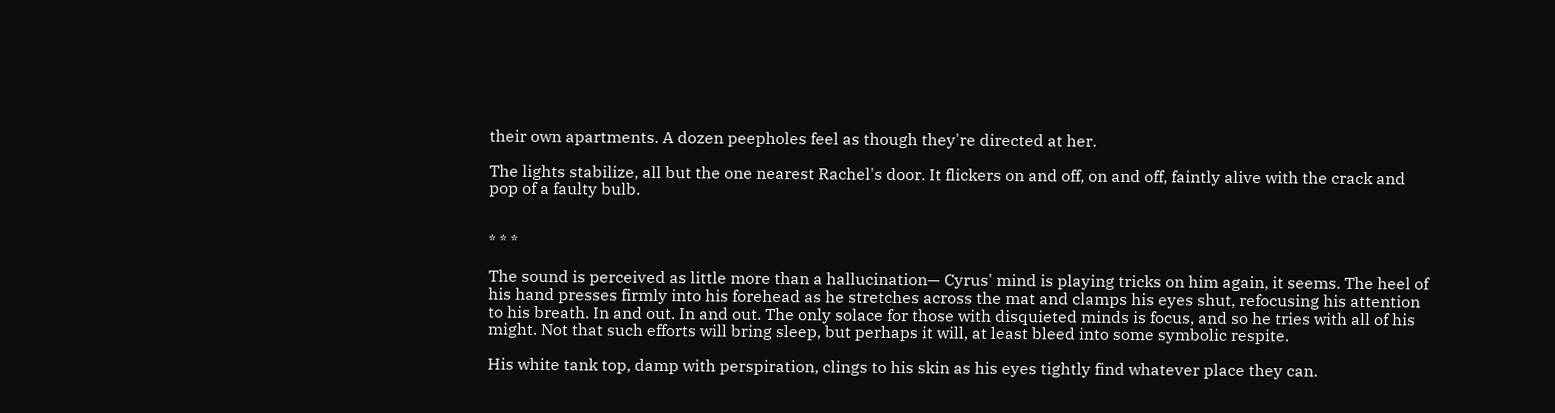their own apartments. A dozen peepholes feel as though they're directed at her.

The lights stabilize, all but the one nearest Rachel's door. It flickers on and off, on and off, faintly alive with the crack and pop of a faulty bulb.


* * *

The sound is perceived as little more than a hallucination— Cyrus' mind is playing tricks on him again, it seems. The heel of his hand presses firmly into his forehead as he stretches across the mat and clamps his eyes shut, refocusing his attention to his breath. In and out. In and out. The only solace for those with disquieted minds is focus, and so he tries with all of his might. Not that such efforts will bring sleep, but perhaps it will, at least bleed into some symbolic respite.

His white tank top, damp with perspiration, clings to his skin as his eyes tightly find whatever place they can.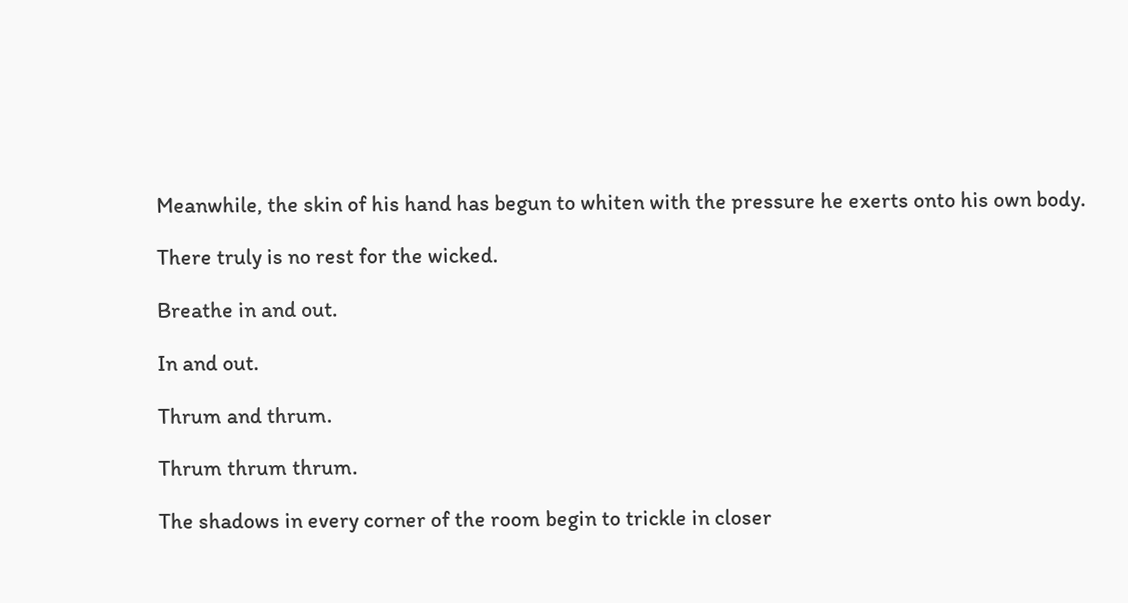Meanwhile, the skin of his hand has begun to whiten with the pressure he exerts onto his own body.

There truly is no rest for the wicked.

Breathe in and out.

In and out.

Thrum and thrum.

Thrum thrum thrum.

The shadows in every corner of the room begin to trickle in closer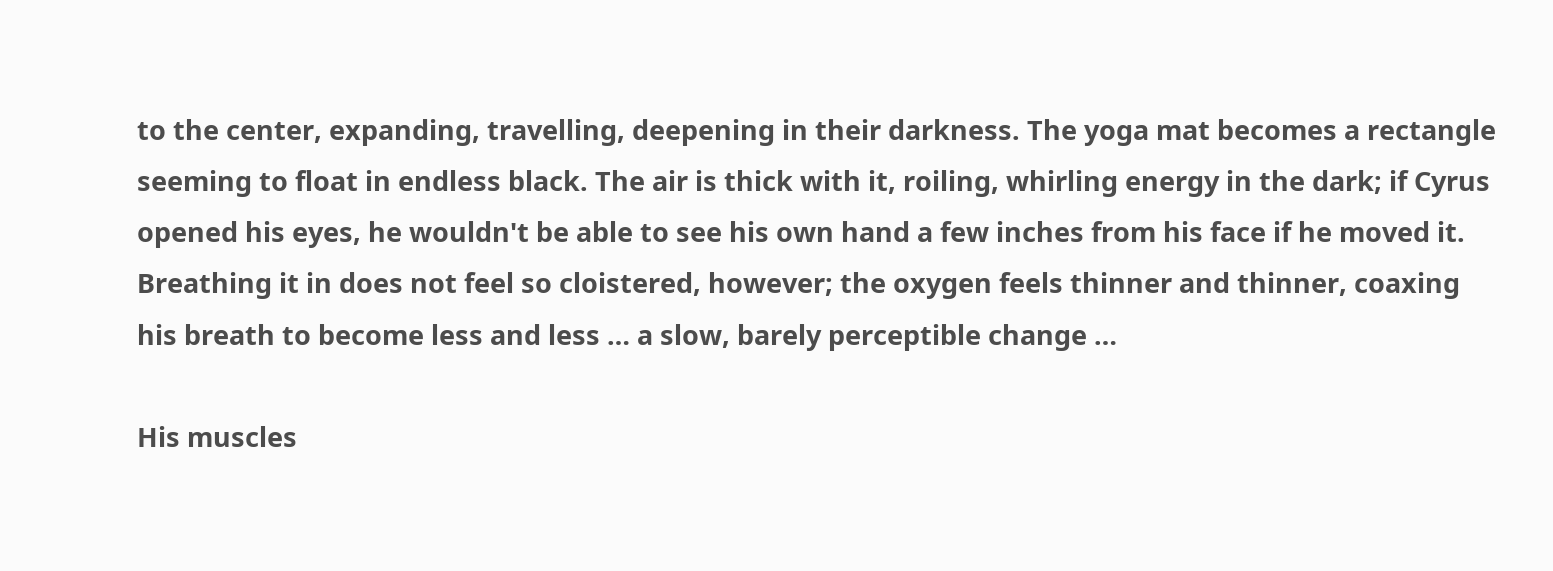to the center, expanding, travelling, deepening in their darkness. The yoga mat becomes a rectangle seeming to float in endless black. The air is thick with it, roiling, whirling energy in the dark; if Cyrus opened his eyes, he wouldn't be able to see his own hand a few inches from his face if he moved it. Breathing it in does not feel so cloistered, however; the oxygen feels thinner and thinner, coaxing his breath to become less and less … a slow, barely perceptible change …

His muscles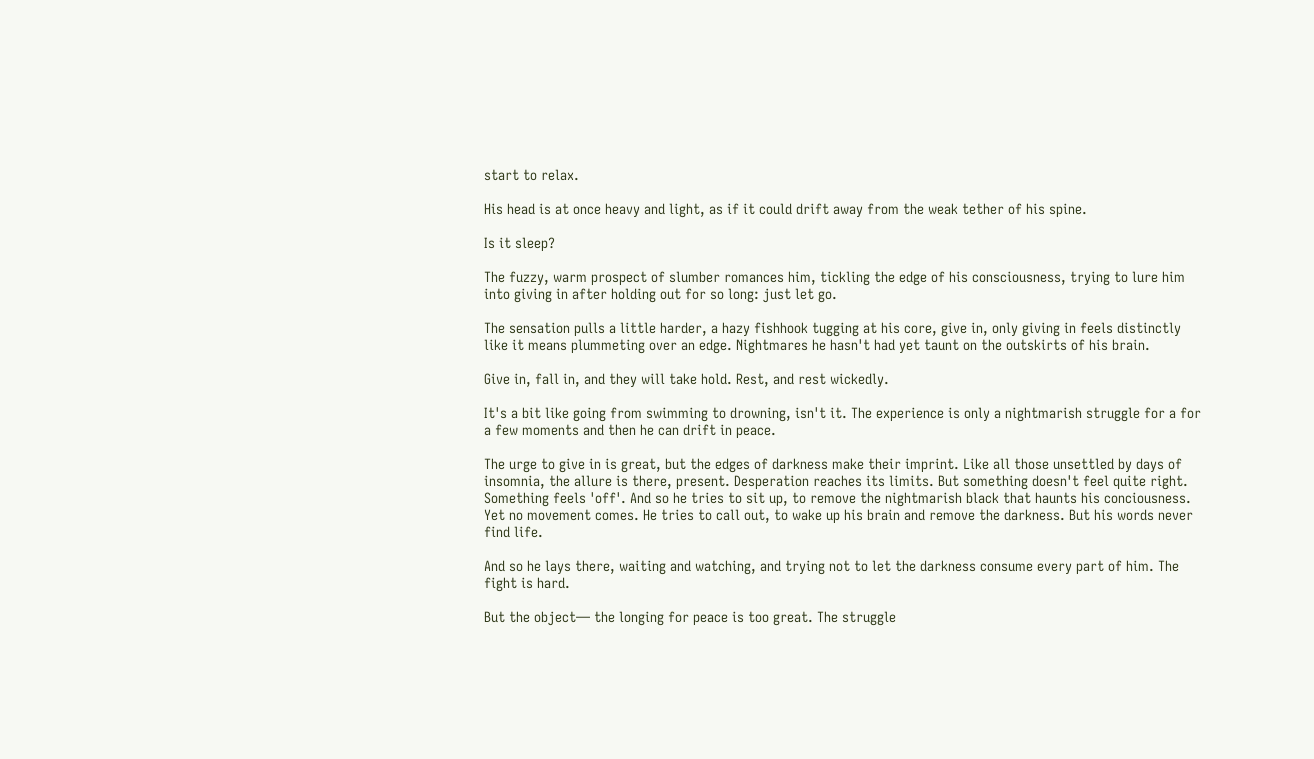start to relax.

His head is at once heavy and light, as if it could drift away from the weak tether of his spine.

Is it sleep?

The fuzzy, warm prospect of slumber romances him, tickling the edge of his consciousness, trying to lure him into giving in after holding out for so long: just let go.

The sensation pulls a little harder, a hazy fishhook tugging at his core, give in, only giving in feels distinctly like it means plummeting over an edge. Nightmares he hasn't had yet taunt on the outskirts of his brain.

Give in, fall in, and they will take hold. Rest, and rest wickedly.

It's a bit like going from swimming to drowning, isn't it. The experience is only a nightmarish struggle for a for a few moments and then he can drift in peace.

The urge to give in is great, but the edges of darkness make their imprint. Like all those unsettled by days of insomnia, the allure is there, present. Desperation reaches its limits. But something doesn't feel quite right. Something feels 'off'. And so he tries to sit up, to remove the nightmarish black that haunts his conciousness. Yet no movement comes. He tries to call out, to wake up his brain and remove the darkness. But his words never find life.

And so he lays there, waiting and watching, and trying not to let the darkness consume every part of him. The fight is hard.

But the object— the longing for peace is too great. The struggle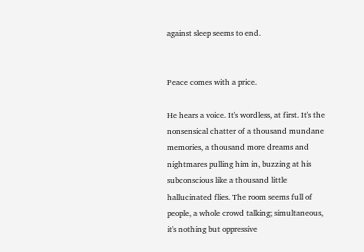against sleep seems to end.


Peace comes with a price.

He hears a voice. It's wordless, at first. It's the nonsensical chatter of a thousand mundane memories, a thousand more dreams and nightmares pulling him in, buzzing at his subconscious like a thousand little hallucinated flies. The room seems full of people, a whole crowd talking; simultaneous, it's nothing but oppressive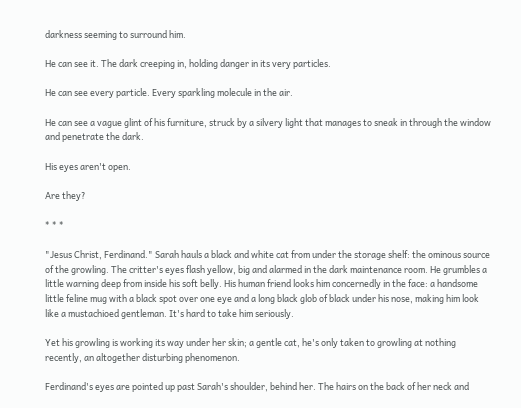darkness seeming to surround him.

He can see it. The dark creeping in, holding danger in its very particles.

He can see every particle. Every sparkling molecule in the air.

He can see a vague glint of his furniture, struck by a silvery light that manages to sneak in through the window and penetrate the dark.

His eyes aren't open.

Are they?

* * *

"Jesus Christ, Ferdinand." Sarah hauls a black and white cat from under the storage shelf: the ominous source of the growling. The critter's eyes flash yellow, big and alarmed in the dark maintenance room. He grumbles a little warning deep from inside his soft belly. His human friend looks him concernedly in the face: a handsome little feline mug with a black spot over one eye and a long black glob of black under his nose, making him look like a mustachioed gentleman. It's hard to take him seriously.

Yet his growling is working its way under her skin; a gentle cat, he's only taken to growling at nothing recently, an altogether disturbing phenomenon.

Ferdinand's eyes are pointed up past Sarah's shoulder, behind her. The hairs on the back of her neck and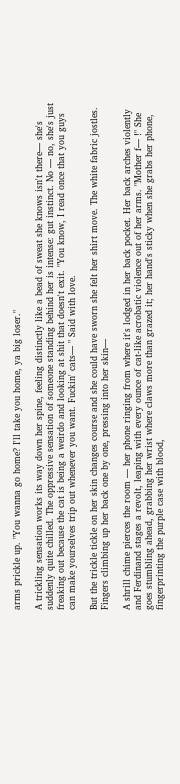arms prickle up. "You wanna go home? I'll take you home, ya big loser."

A trickling sensation works its way down her spine, feeling distinctly like a bead of sweat she knows isn't there— she's suddenly quite chilled. The oppressive sensation of someone standing behind her is intense: gut instinct. No — no, she's just freaking out because the cat is being a weirdo and looking at shit that doesn't exit. "You know, I read once that you guys can make yourselves trip out whenever you want. Fuckin' cats— " Said with love.

But the trickle tickle on her skin changes course and she could have sworn she felt her shirt move. The white fabric jostles. Fingers climbing up her back one by one, pressing into her skin—

A shrill chime pierces the room — her phone ringing from where it's lodged in her back pocket. Her back arches violently and Ferdinand stages a revolt, leaping with every ounce of cat-like acrobatic violence out of her arms. "Mother f— !" She goes stumbling ahead, grabbing her wrist where claws more than grazed it; her hand's sticky when she grabs her phone, fingerprinting the purple case with blood,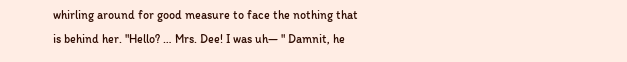whirling around for good measure to face the nothing that is behind her. "Hello? … Mrs. Dee! I was uh— " Damnit, he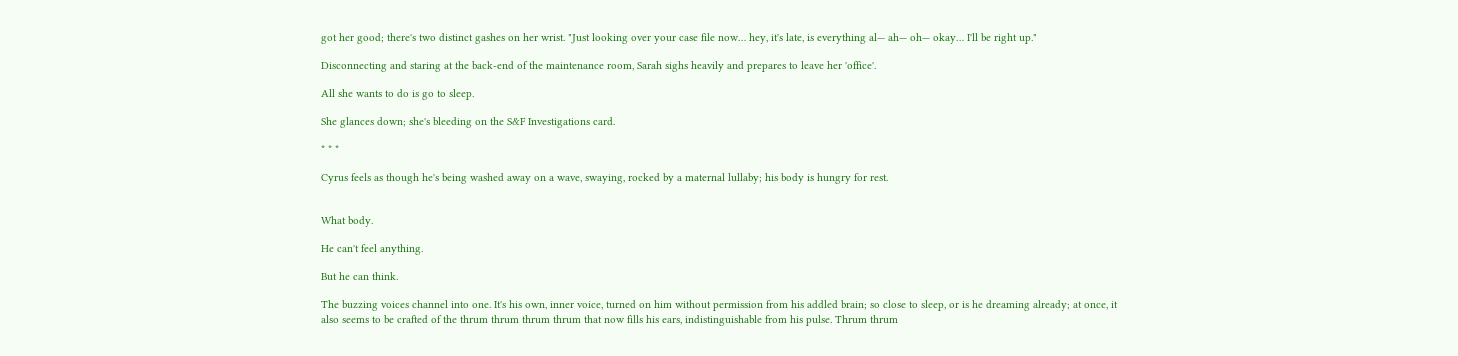got her good; there's two distinct gashes on her wrist. "Just looking over your case file now… hey, it's late, is everything al— ah— oh— okay… I'll be right up."

Disconnecting and staring at the back-end of the maintenance room, Sarah sighs heavily and prepares to leave her 'office'.

All she wants to do is go to sleep.

She glances down; she's bleeding on the S&F Investigations card.

* * *

Cyrus feels as though he's being washed away on a wave, swaying, rocked by a maternal lullaby; his body is hungry for rest.


What body.

He can't feel anything.

But he can think.

The buzzing voices channel into one. It's his own, inner voice, turned on him without permission from his addled brain; so close to sleep, or is he dreaming already; at once, it also seems to be crafted of the thrum thrum thrum thrum that now fills his ears, indistinguishable from his pulse. Thrum thrum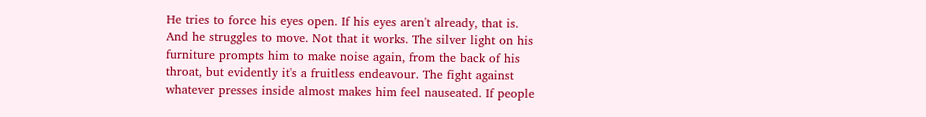He tries to force his eyes open. If his eyes aren't already, that is. And he struggles to move. Not that it works. The silver light on his furniture prompts him to make noise again, from the back of his throat, but evidently it's a fruitless endeavour. The fight against whatever presses inside almost makes him feel nauseated. If people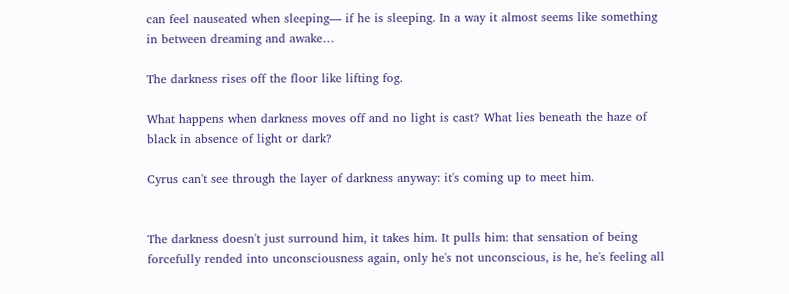can feel nauseated when sleeping— if he is sleeping. In a way it almost seems like something in between dreaming and awake…

The darkness rises off the floor like lifting fog.

What happens when darkness moves off and no light is cast? What lies beneath the haze of black in absence of light or dark?

Cyrus can't see through the layer of darkness anyway: it's coming up to meet him.


The darkness doesn't just surround him, it takes him. It pulls him: that sensation of being forcefully rended into unconsciousness again, only he's not unconscious, is he, he's feeling all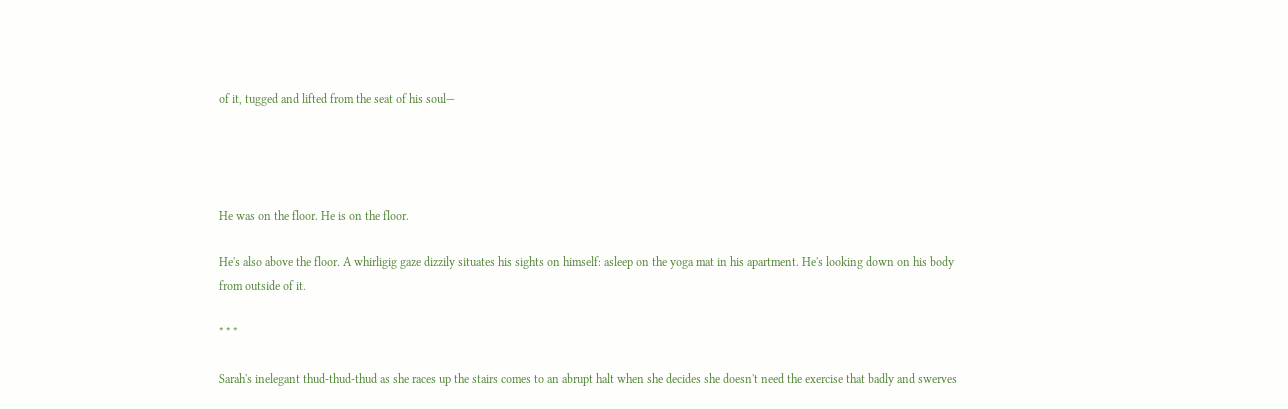of it, tugged and lifted from the seat of his soul—




He was on the floor. He is on the floor.

He's also above the floor. A whirligig gaze dizzily situates his sights on himself: asleep on the yoga mat in his apartment. He's looking down on his body from outside of it.

* * *

Sarah's inelegant thud-thud-thud as she races up the stairs comes to an abrupt halt when she decides she doesn't need the exercise that badly and swerves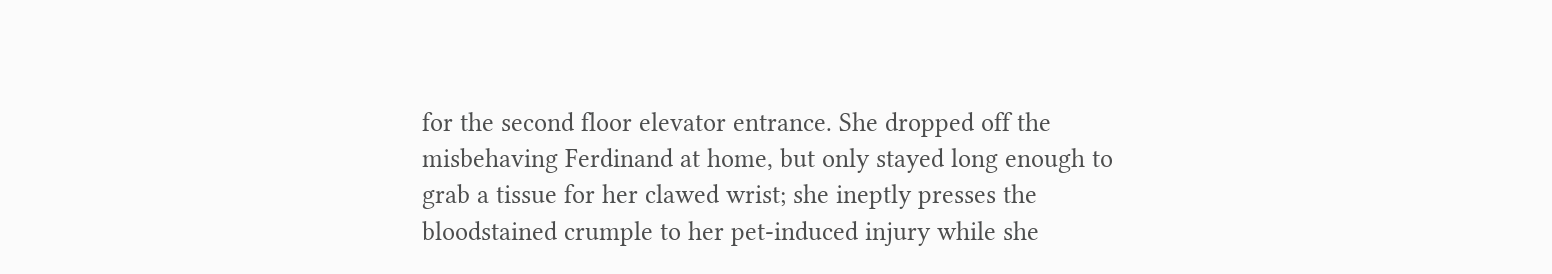for the second floor elevator entrance. She dropped off the misbehaving Ferdinand at home, but only stayed long enough to grab a tissue for her clawed wrist; she ineptly presses the bloodstained crumple to her pet-induced injury while she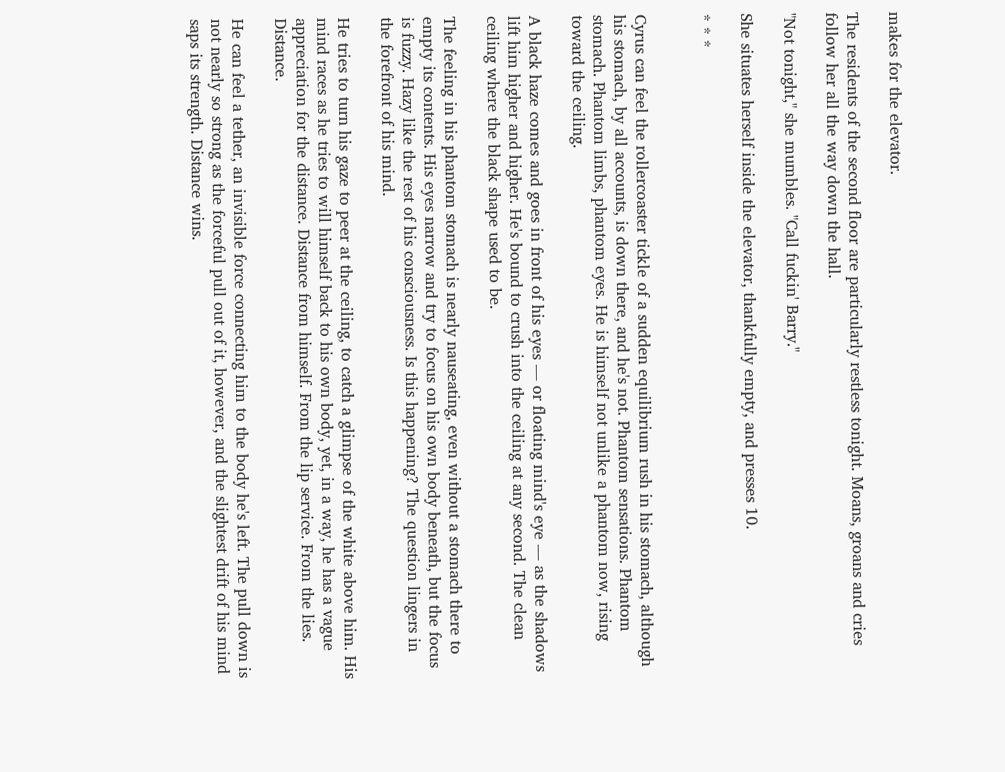makes for the elevator.

The residents of the second floor are particularly restless tonight. Moans, groans and cries follow her all the way down the hall.

"Not tonight," she mumbles. "Call fuckin' Barry."

She situates herself inside the elevator, thankfully empty, and presses 10.

* * *


Cyrus can feel the rollercoaster tickle of a sudden equilibrium rush in his stomach, although his stomach, by all accounts, is down there, and he's not. Phantom sensations. Phantom stomach. Phantom limbs, phantom eyes. He is himself not unlike a phantom now, rising toward the ceiling.

A black haze comes and goes in front of his eyes — or floating mind's eye — as the shadows lift him higher and higher. He's bound to crush into the ceiling at any second. The clean ceiling where the black shape used to be.

The feeling in his phantom stomach is nearly nauseating, even without a stomach there to empty its contents. His eyes narrow and try to focus on his own body beneath, but the focus is fuzzy. Hazy like the rest of his consciousness. Is this happening? The question lingers in the forefront of his mind.

He tries to turn his gaze to peer at the ceiling, to catch a glimpse of the white above him. His mind races as he tries to will himself back to his own body, yet, in a way, he has a vague appreciation for the distance. Distance from himself. From the lip service. From the lies. Distance.

He can feel a tether, an invisible force connecting him to the body he's left. The pull down is not nearly so strong as the forceful pull out of it, however, and the slightest drift of his mind saps its strength. Distance wins.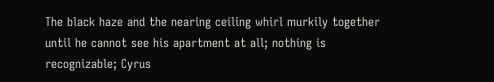The black haze and the nearing ceiling whirl murkily together until he cannot see his apartment at all; nothing is recognizable; Cyrus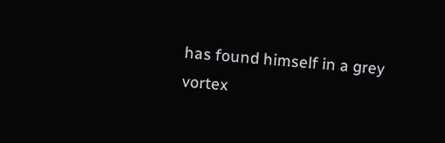has found himself in a grey vortex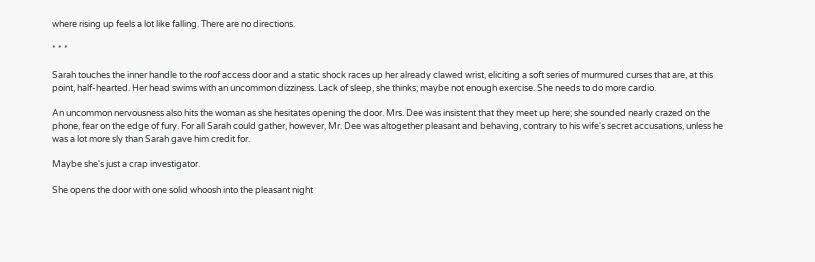where rising up feels a lot like falling. There are no directions.

* * *

Sarah touches the inner handle to the roof access door and a static shock races up her already clawed wrist, eliciting a soft series of murmured curses that are, at this point, half-hearted. Her head swims with an uncommon dizziness. Lack of sleep, she thinks; maybe not enough exercise. She needs to do more cardio.

An uncommon nervousness also hits the woman as she hesitates opening the door. Mrs. Dee was insistent that they meet up here; she sounded nearly crazed on the phone, fear on the edge of fury. For all Sarah could gather, however, Mr. Dee was altogether pleasant and behaving, contrary to his wife's secret accusations, unless he was a lot more sly than Sarah gave him credit for.

Maybe she's just a crap investigator.

She opens the door with one solid whoosh into the pleasant night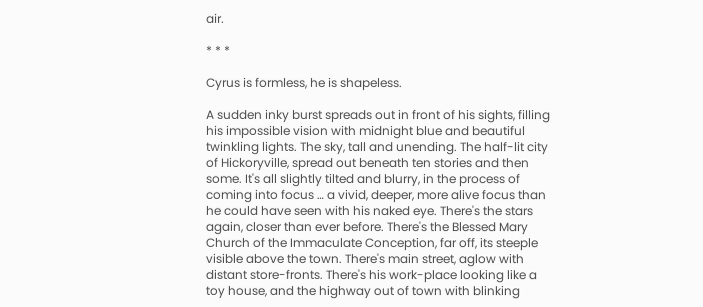air.

* * *

Cyrus is formless, he is shapeless.

A sudden inky burst spreads out in front of his sights, filling his impossible vision with midnight blue and beautiful twinkling lights. The sky, tall and unending. The half-lit city of Hickoryville, spread out beneath ten stories and then some. It's all slightly tilted and blurry, in the process of coming into focus … a vivid, deeper, more alive focus than he could have seen with his naked eye. There's the stars again, closer than ever before. There's the Blessed Mary Church of the Immaculate Conception, far off, its steeple visible above the town. There's main street, aglow with distant store-fronts. There's his work-place looking like a toy house, and the highway out of town with blinking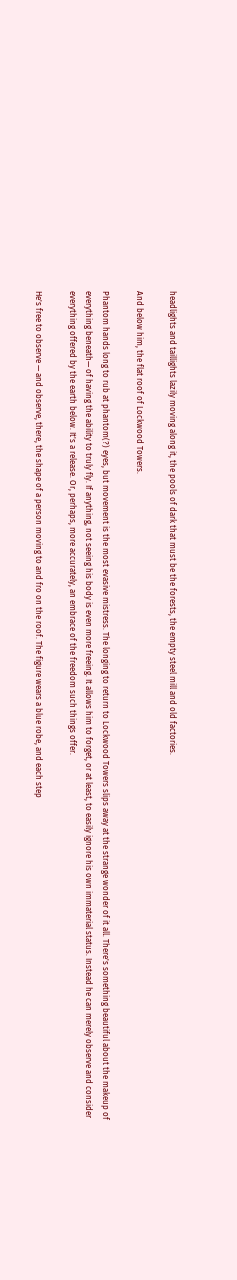headlights and taillights lazily moving along it, the pools of dark that must be the forests, the empty steel mill and old factories.

And below him, the flat roof of Lockwood Towers.

Phantom hands long to rub at phantom(?) eyes, but movement is the most evasive mistress. The longing to return to Lockwood Towers slips away at the strange wonder of it all. There's something beautiful about the makeup of everything beneath— of having the ability to truly fly. If anything, not seeing his body is even more freeing. It allows him to forget, or at least, to easily ignore his own immaterial status. Instead he can merely observe and consider everything offered by the earth below. It's a release. Or, perhaps, more accurately, an embrace of the freedom such things offer.

He's free to observe — and observe, there, the shape of a person moving to and fro on the roof. The figure wears a blue robe, and each step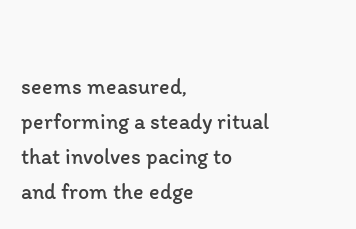seems measured, performing a steady ritual that involves pacing to and from the edge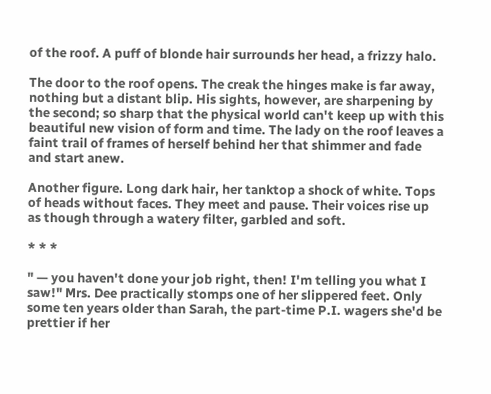of the roof. A puff of blonde hair surrounds her head, a frizzy halo.

The door to the roof opens. The creak the hinges make is far away, nothing but a distant blip. His sights, however, are sharpening by the second; so sharp that the physical world can't keep up with this beautiful new vision of form and time. The lady on the roof leaves a faint trail of frames of herself behind her that shimmer and fade and start anew.

Another figure. Long dark hair, her tanktop a shock of white. Tops of heads without faces. They meet and pause. Their voices rise up as though through a watery filter, garbled and soft.

* * *

" — you haven't done your job right, then! I'm telling you what I saw!" Mrs. Dee practically stomps one of her slippered feet. Only some ten years older than Sarah, the part-time P.I. wagers she'd be prettier if her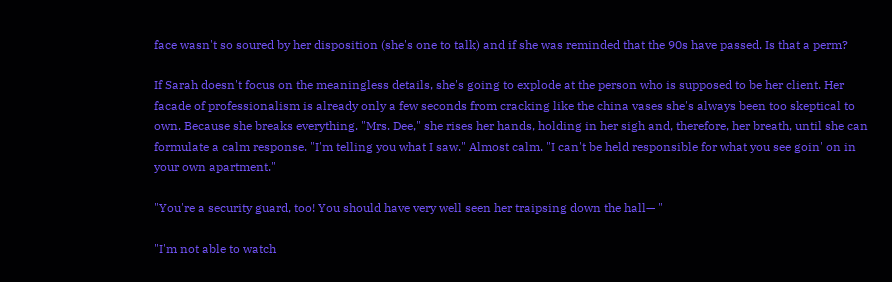face wasn't so soured by her disposition (she's one to talk) and if she was reminded that the 90s have passed. Is that a perm?

If Sarah doesn't focus on the meaningless details, she's going to explode at the person who is supposed to be her client. Her facade of professionalism is already only a few seconds from cracking like the china vases she's always been too skeptical to own. Because she breaks everything. "Mrs. Dee," she rises her hands, holding in her sigh and, therefore, her breath, until she can formulate a calm response. "I'm telling you what I saw." Almost calm. "I can't be held responsible for what you see goin' on in your own apartment."

"You're a security guard, too! You should have very well seen her traipsing down the hall— "

"I'm not able to watch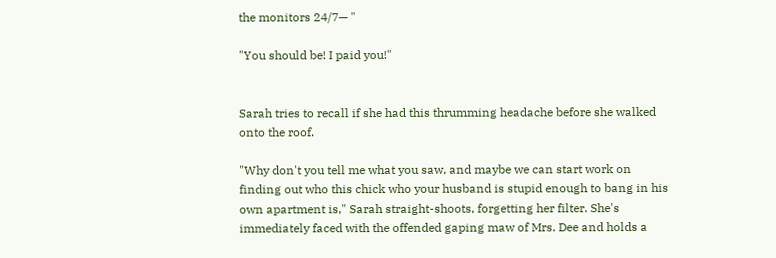the monitors 24/7— "

"You should be! I paid you!"


Sarah tries to recall if she had this thrumming headache before she walked onto the roof.

"Why don't you tell me what you saw, and maybe we can start work on finding out who this chick who your husband is stupid enough to bang in his own apartment is," Sarah straight-shoots, forgetting her filter. She's immediately faced with the offended gaping maw of Mrs. Dee and holds a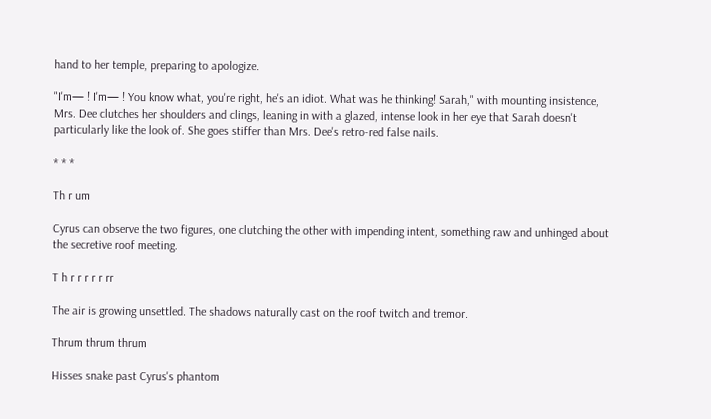hand to her temple, preparing to apologize.

"I'm— ! I'm— ! You know what, you're right, he's an idiot. What was he thinking! Sarah," with mounting insistence, Mrs. Dee clutches her shoulders and clings, leaning in with a glazed, intense look in her eye that Sarah doesn't particularly like the look of. She goes stiffer than Mrs. Dee's retro-red false nails.

* * *

Th r um

Cyrus can observe the two figures, one clutching the other with impending intent, something raw and unhinged about the secretive roof meeting.

T h r r r r r rr

The air is growing unsettled. The shadows naturally cast on the roof twitch and tremor.

Thrum thrum thrum

Hisses snake past Cyrus's phantom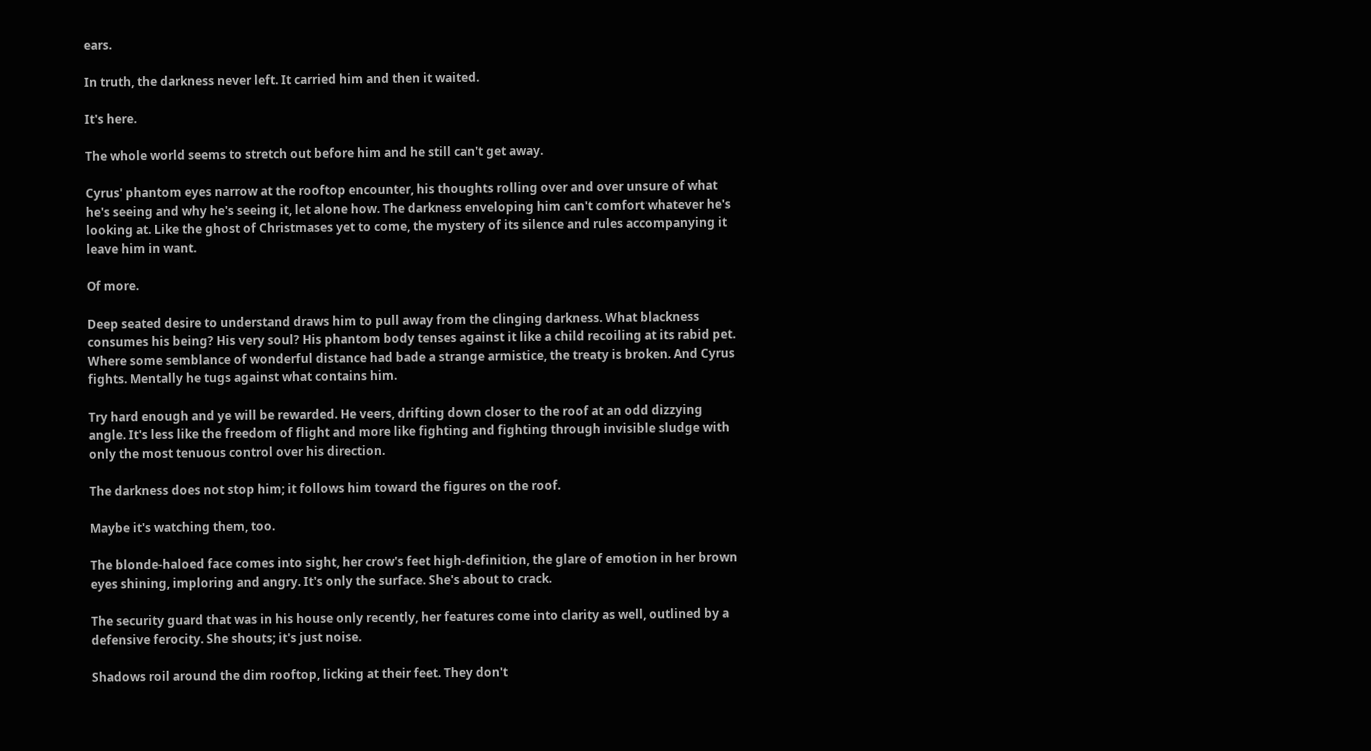ears.

In truth, the darkness never left. It carried him and then it waited.

It's here.

The whole world seems to stretch out before him and he still can't get away.

Cyrus' phantom eyes narrow at the rooftop encounter, his thoughts rolling over and over unsure of what he's seeing and why he's seeing it, let alone how. The darkness enveloping him can't comfort whatever he's looking at. Like the ghost of Christmases yet to come, the mystery of its silence and rules accompanying it leave him in want.

Of more.

Deep seated desire to understand draws him to pull away from the clinging darkness. What blackness consumes his being? His very soul? His phantom body tenses against it like a child recoiling at its rabid pet. Where some semblance of wonderful distance had bade a strange armistice, the treaty is broken. And Cyrus fights. Mentally he tugs against what contains him.

Try hard enough and ye will be rewarded. He veers, drifting down closer to the roof at an odd dizzying angle. It's less like the freedom of flight and more like fighting and fighting through invisible sludge with only the most tenuous control over his direction.

The darkness does not stop him; it follows him toward the figures on the roof.

Maybe it's watching them, too.

The blonde-haloed face comes into sight, her crow's feet high-definition, the glare of emotion in her brown eyes shining, imploring and angry. It's only the surface. She's about to crack.

The security guard that was in his house only recently, her features come into clarity as well, outlined by a defensive ferocity. She shouts; it's just noise.

Shadows roil around the dim rooftop, licking at their feet. They don't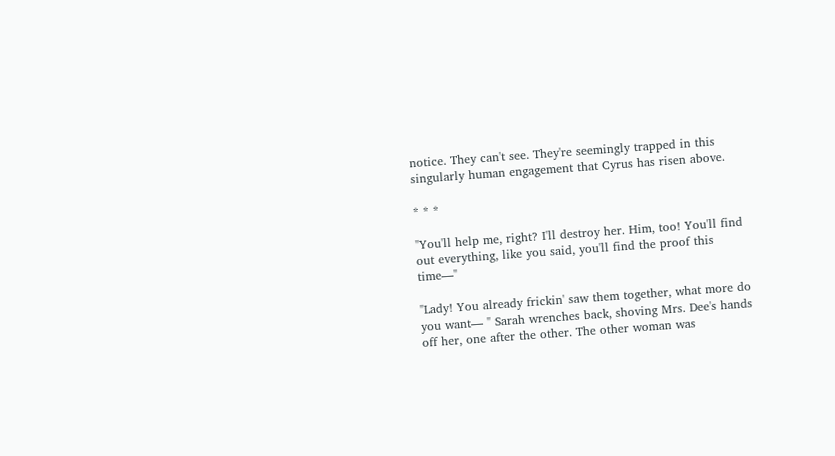notice. They can't see. They're seemingly trapped in this singularly human engagement that Cyrus has risen above.

* * *

"You'll help me, right? I'll destroy her. Him, too! You'll find out everything, like you said, you'll find the proof this time—"

"Lady! You already frickin' saw them together, what more do you want— " Sarah wrenches back, shoving Mrs. Dee's hands off her, one after the other. The other woman was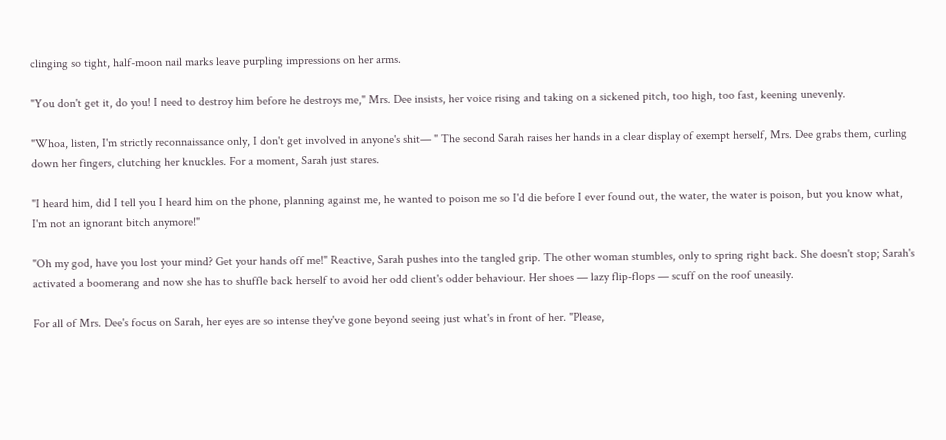clinging so tight, half-moon nail marks leave purpling impressions on her arms.

"You don't get it, do you! I need to destroy him before he destroys me," Mrs. Dee insists, her voice rising and taking on a sickened pitch, too high, too fast, keening unevenly.

"Whoa, listen, I'm strictly reconnaissance only, I don't get involved in anyone's shit— " The second Sarah raises her hands in a clear display of exempt herself, Mrs. Dee grabs them, curling down her fingers, clutching her knuckles. For a moment, Sarah just stares.

"I heard him, did I tell you I heard him on the phone, planning against me, he wanted to poison me so I'd die before I ever found out, the water, the water is poison, but you know what, I'm not an ignorant bitch anymore!"

"Oh my god, have you lost your mind? Get your hands off me!" Reactive, Sarah pushes into the tangled grip. The other woman stumbles, only to spring right back. She doesn't stop; Sarah's activated a boomerang and now she has to shuffle back herself to avoid her odd client's odder behaviour. Her shoes — lazy flip-flops — scuff on the roof uneasily.

For all of Mrs. Dee's focus on Sarah, her eyes are so intense they've gone beyond seeing just what's in front of her. "Please,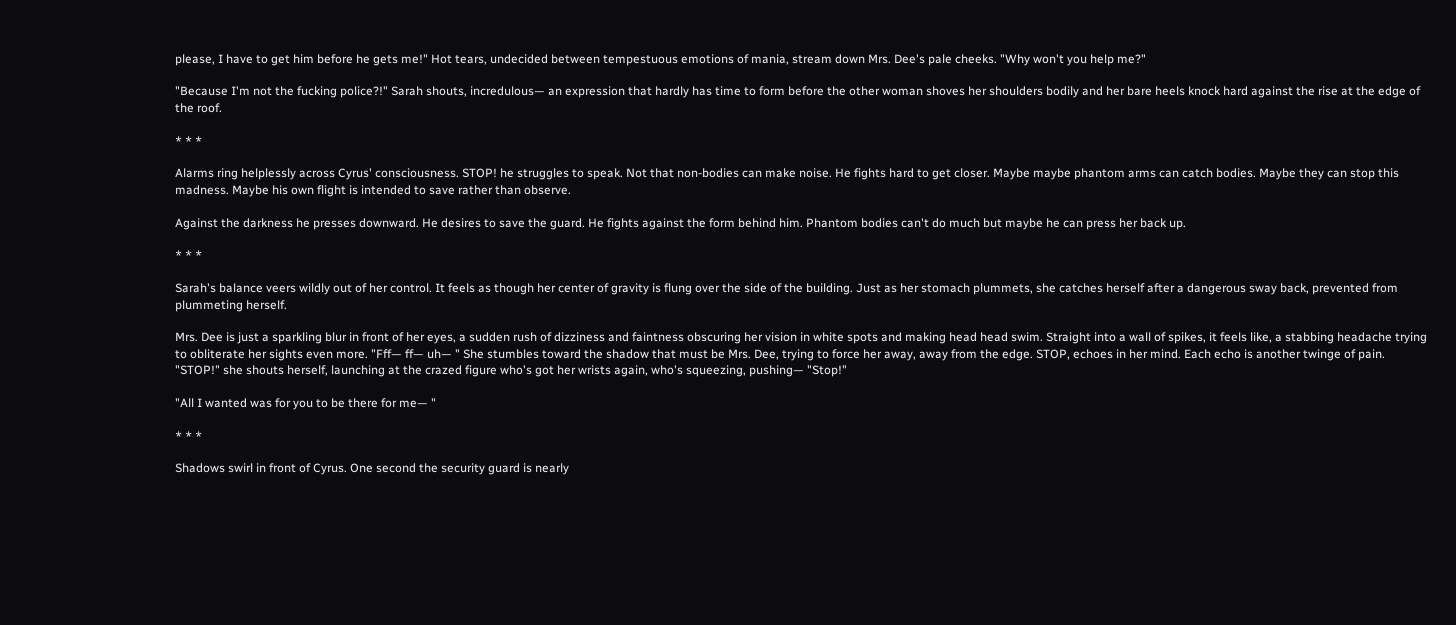please, I have to get him before he gets me!" Hot tears, undecided between tempestuous emotions of mania, stream down Mrs. Dee's pale cheeks. "Why won't you help me?"

"Because I'm not the fucking police?!" Sarah shouts, incredulous— an expression that hardly has time to form before the other woman shoves her shoulders bodily and her bare heels knock hard against the rise at the edge of the roof.

* * *

Alarms ring helplessly across Cyrus' consciousness. STOP! he struggles to speak. Not that non-bodies can make noise. He fights hard to get closer. Maybe maybe phantom arms can catch bodies. Maybe they can stop this madness. Maybe his own flight is intended to save rather than observe.

Against the darkness he presses downward. He desires to save the guard. He fights against the form behind him. Phantom bodies can't do much but maybe he can press her back up.

* * *

Sarah's balance veers wildly out of her control. It feels as though her center of gravity is flung over the side of the building. Just as her stomach plummets, she catches herself after a dangerous sway back, prevented from plummeting herself.

Mrs. Dee is just a sparkling blur in front of her eyes, a sudden rush of dizziness and faintness obscuring her vision in white spots and making head head swim. Straight into a wall of spikes, it feels like, a stabbing headache trying to obliterate her sights even more. "Fff— ff— uh— " She stumbles toward the shadow that must be Mrs. Dee, trying to force her away, away from the edge. STOP, echoes in her mind. Each echo is another twinge of pain. "STOP!" she shouts herself, launching at the crazed figure who's got her wrists again, who's squeezing, pushing— "Stop!"

"All I wanted was for you to be there for me— "

* * *

Shadows swirl in front of Cyrus. One second the security guard is nearly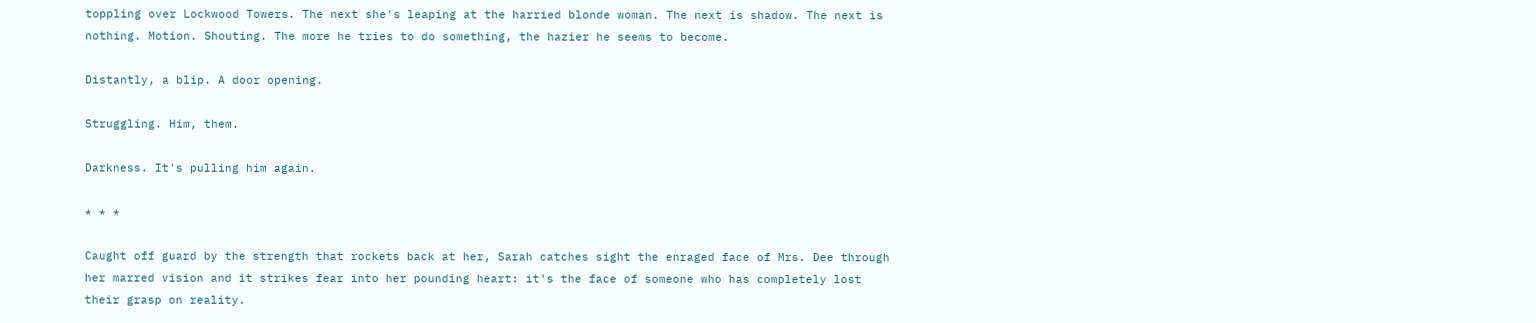toppling over Lockwood Towers. The next she's leaping at the harried blonde woman. The next is shadow. The next is nothing. Motion. Shouting. The more he tries to do something, the hazier he seems to become.

Distantly, a blip. A door opening.

Struggling. Him, them.

Darkness. It's pulling him again.

* * *

Caught off guard by the strength that rockets back at her, Sarah catches sight the enraged face of Mrs. Dee through her marred vision and it strikes fear into her pounding heart: it's the face of someone who has completely lost their grasp on reality.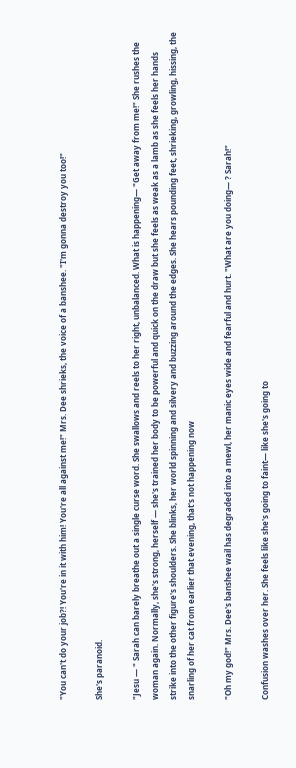"You can't do your job?! You're in it with him! You're all against me!" Mrs. Dee shrieks, the voice of a banshee. "I'm gonna destroy you too!"

She's paranoid.

"Jesu — " Sarah can barely breathe out a single curse word. She swallows and reels to her right, unbalanced. What is happening— "Get away from me!" She rushes the woman again. Normally, she's strong, herself — she's trained her body to be powerful and quick on the draw but she feels as weak as a lamb as she feels her hands strike into the other figure's shoulders. She blinks, her world spinning and silvery and buzzing around the edges. She hears pounding feet, shrieking, growling, hissing, the snarling of her cat from earlier that evening, that's not happening now

"Oh my god!" Mrs. Dee's banshee wail has degraded into a mewl, her manic eyes wide and fearful and hurt. "What are you doing— ? Sarah!"

Confusion washes over her. She feels like she's going to faint— like she's going to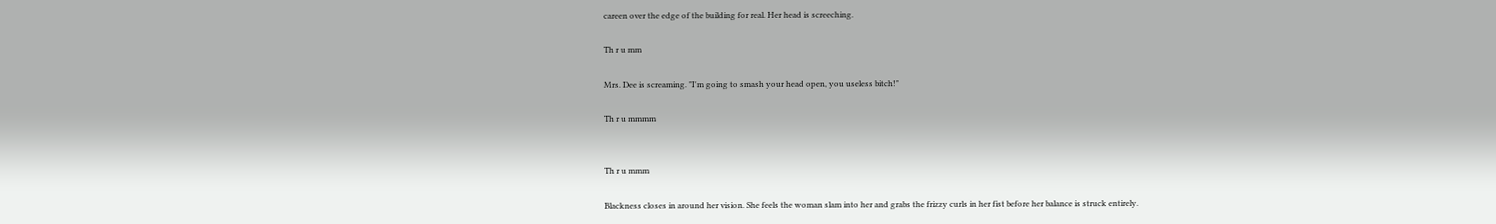careen over the edge of the building for real. Her head is screeching.

Th r u mm

Mrs. Dee is screaming. "I'm going to smash your head open, you useless bitch!"

Th r u mmmm


Th r u mmm

Blackness closes in around her vision. She feels the woman slam into her and grabs the frizzy curls in her fist before her balance is struck entirely.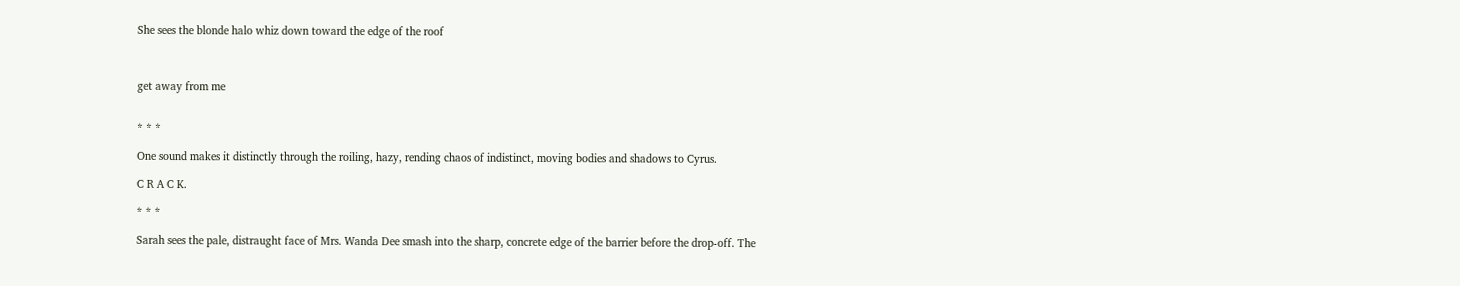She sees the blonde halo whiz down toward the edge of the roof



get away from me


* * *

One sound makes it distinctly through the roiling, hazy, rending chaos of indistinct, moving bodies and shadows to Cyrus.

C R A C K.

* * *

Sarah sees the pale, distraught face of Mrs. Wanda Dee smash into the sharp, concrete edge of the barrier before the drop-off. The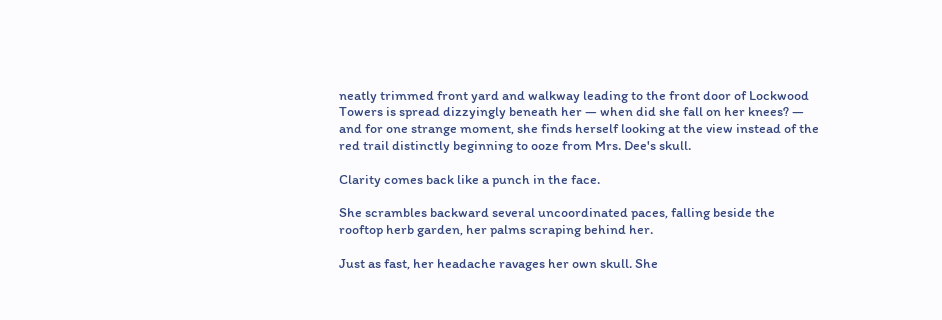neatly trimmed front yard and walkway leading to the front door of Lockwood Towers is spread dizzyingly beneath her — when did she fall on her knees? — and for one strange moment, she finds herself looking at the view instead of the red trail distinctly beginning to ooze from Mrs. Dee's skull.

Clarity comes back like a punch in the face.

She scrambles backward several uncoordinated paces, falling beside the rooftop herb garden, her palms scraping behind her.

Just as fast, her headache ravages her own skull. She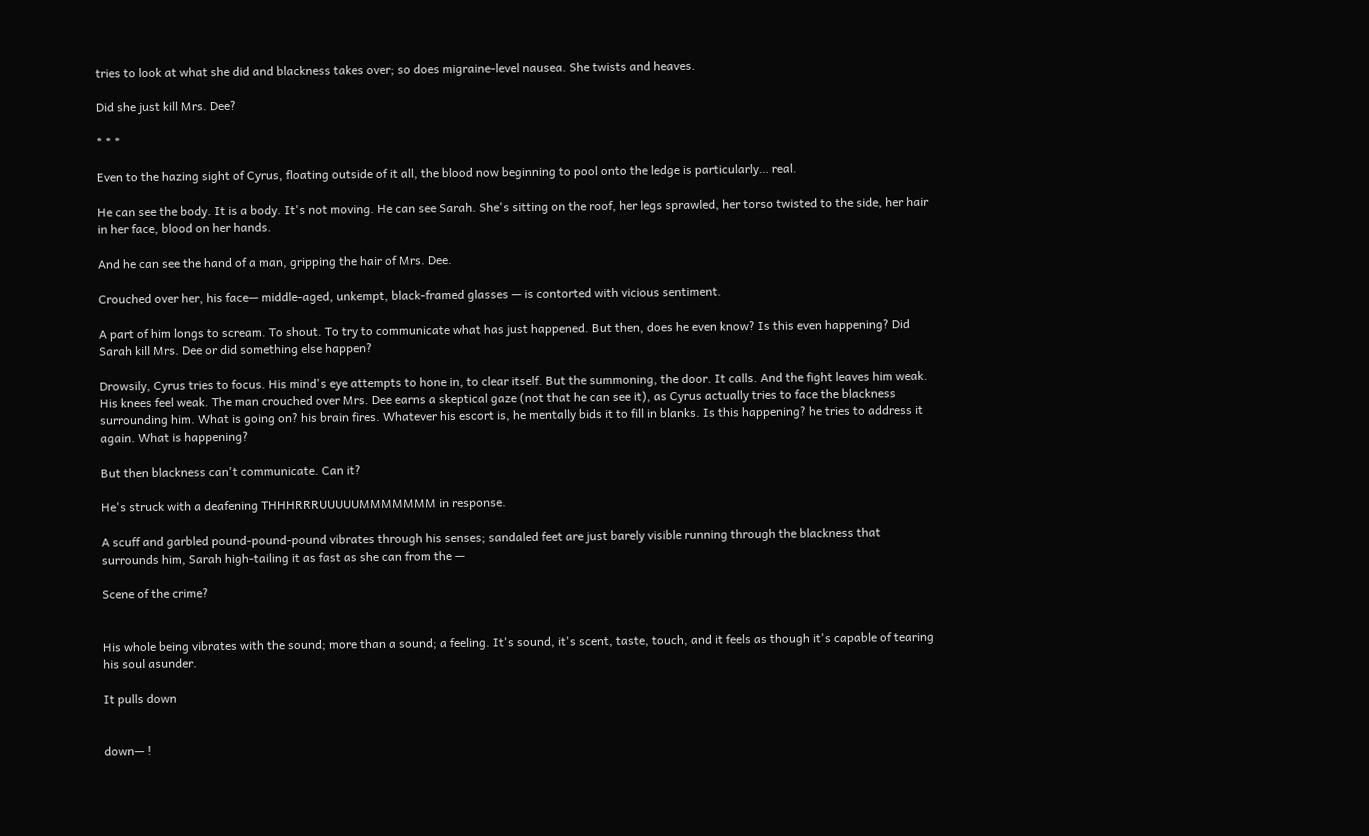tries to look at what she did and blackness takes over; so does migraine-level nausea. She twists and heaves.

Did she just kill Mrs. Dee?

* * *

Even to the hazing sight of Cyrus, floating outside of it all, the blood now beginning to pool onto the ledge is particularly… real.

He can see the body. It is a body. It's not moving. He can see Sarah. She's sitting on the roof, her legs sprawled, her torso twisted to the side, her hair in her face, blood on her hands.

And he can see the hand of a man, gripping the hair of Mrs. Dee.

Crouched over her, his face— middle-aged, unkempt, black-framed glasses — is contorted with vicious sentiment.

A part of him longs to scream. To shout. To try to communicate what has just happened. But then, does he even know? Is this even happening? Did Sarah kill Mrs. Dee or did something else happen?

Drowsily, Cyrus tries to focus. His mind's eye attempts to hone in, to clear itself. But the summoning, the door. It calls. And the fight leaves him weak. His knees feel weak. The man crouched over Mrs. Dee earns a skeptical gaze (not that he can see it), as Cyrus actually tries to face the blackness surrounding him. What is going on? his brain fires. Whatever his escort is, he mentally bids it to fill in blanks. Is this happening? he tries to address it again. What is happening?

But then blackness can't communicate. Can it?

He's struck with a deafening THHHRRRUUUUUMMMMMMM in response.

A scuff and garbled pound-pound-pound vibrates through his senses; sandaled feet are just barely visible running through the blackness that surrounds him, Sarah high-tailing it as fast as she can from the —

Scene of the crime?


His whole being vibrates with the sound; more than a sound; a feeling. It's sound, it's scent, taste, touch, and it feels as though it's capable of tearing his soul asunder.

It pulls down


down— !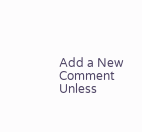Add a New Comment
Unless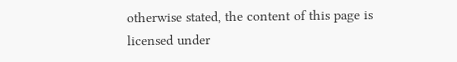otherwise stated, the content of this page is licensed under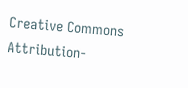Creative Commons Attribution-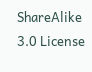ShareAlike 3.0 License